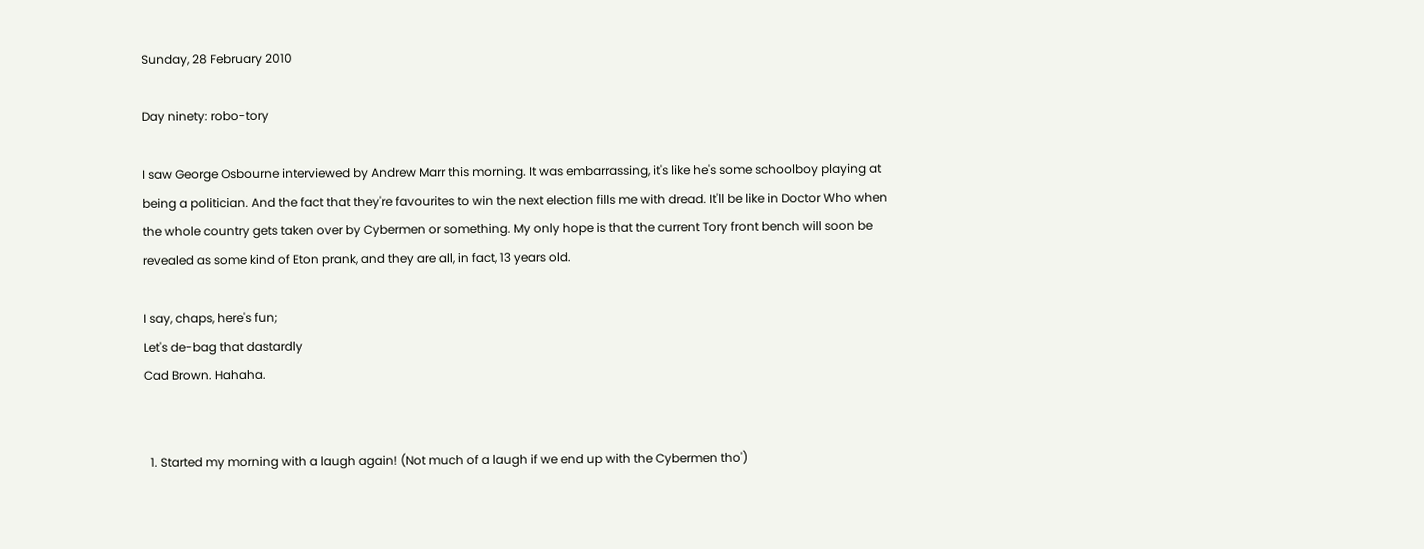Sunday, 28 February 2010

Day ninety: robo-tory

I saw George Osbourne interviewed by Andrew Marr this morning. It was embarrassing, it's like he's some schoolboy playing at being a politician. And the fact that they're favourites to win the next election fills me with dread. It'll be like in Doctor Who when the whole country gets taken over by Cybermen or something. My only hope is that the current Tory front bench will soon be revealed as some kind of Eton prank, and they are all, in fact, 13 years old.

I say, chaps, here's fun;
Let's de-bag that dastardly
Cad Brown. Hahaha.


  1. Started my morning with a laugh again! (Not much of a laugh if we end up with the Cybermen tho')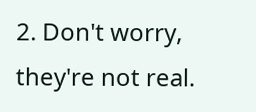2. Don't worry, they're not real.